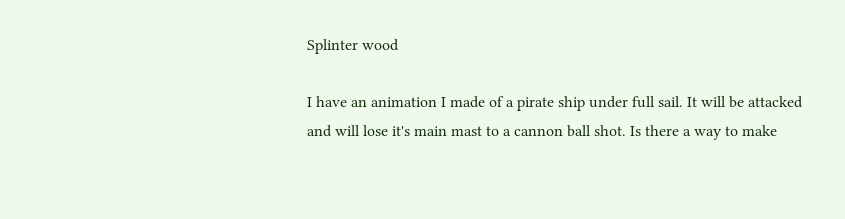Splinter wood

I have an animation I made of a pirate ship under full sail. It will be attacked and will lose it's main mast to a cannon ball shot. Is there a way to make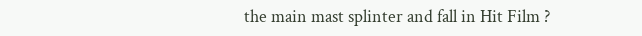the main mast splinter and fall in Hit Film ?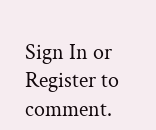Sign In or Register to comment.